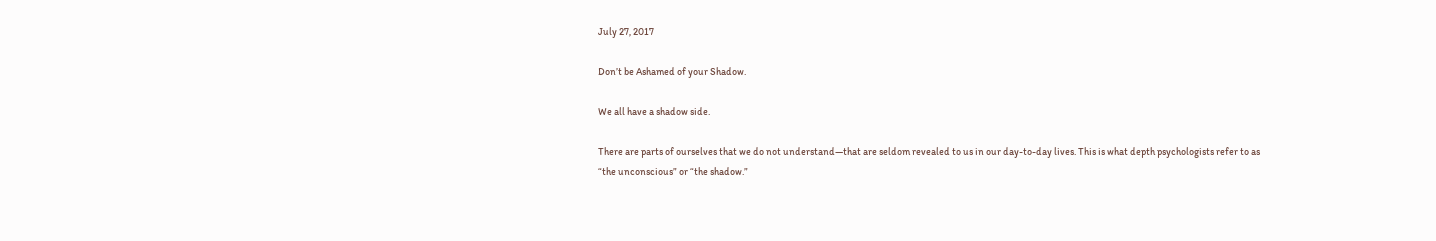July 27, 2017

Don’t be Ashamed of your Shadow.

We all have a shadow side.

There are parts of ourselves that we do not understand—that are seldom revealed to us in our day-to-day lives. This is what depth psychologists refer to as “the unconscious” or “the shadow.”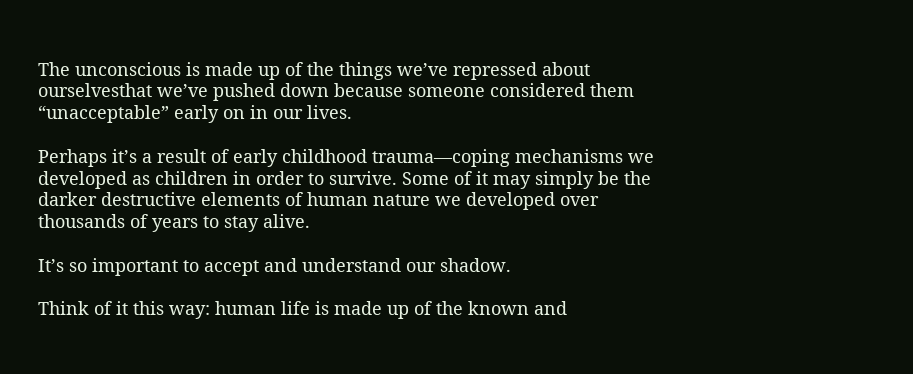The unconscious is made up of the things we’ve repressed about ourselvesthat we’ve pushed down because someone considered them “unacceptable” early on in our lives.

Perhaps it’s a result of early childhood trauma—coping mechanisms we developed as children in order to survive. Some of it may simply be the darker destructive elements of human nature we developed over thousands of years to stay alive.

It’s so important to accept and understand our shadow.

Think of it this way: human life is made up of the known and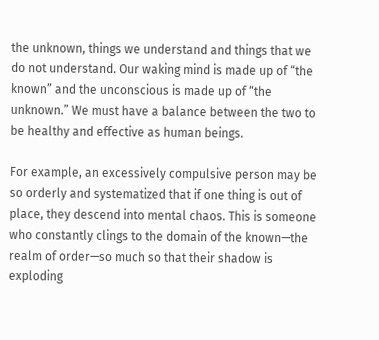the unknown, things we understand and things that we do not understand. Our waking mind is made up of “the known” and the unconscious is made up of “the unknown.” We must have a balance between the two to be healthy and effective as human beings.

For example, an excessively compulsive person may be so orderly and systematized that if one thing is out of place, they descend into mental chaos. This is someone who constantly clings to the domain of the known—the realm of order—so much so that their shadow is exploding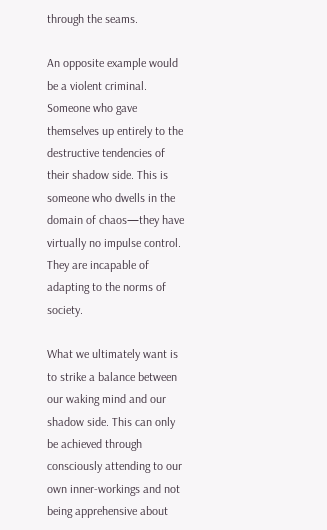through the seams.

An opposite example would be a violent criminal. Someone who gave themselves up entirely to the destructive tendencies of their shadow side. This is someone who dwells in the domain of chaos—they have virtually no impulse control. They are incapable of adapting to the norms of society.

What we ultimately want is to strike a balance between our waking mind and our shadow side. This can only be achieved through consciously attending to our own inner-workings and not being apprehensive about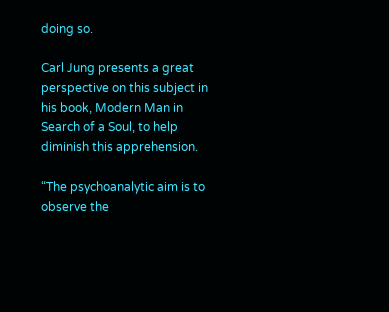doing so.

Carl Jung presents a great perspective on this subject in his book, Modern Man in Search of a Soul, to help diminish this apprehension.

“The psychoanalytic aim is to observe the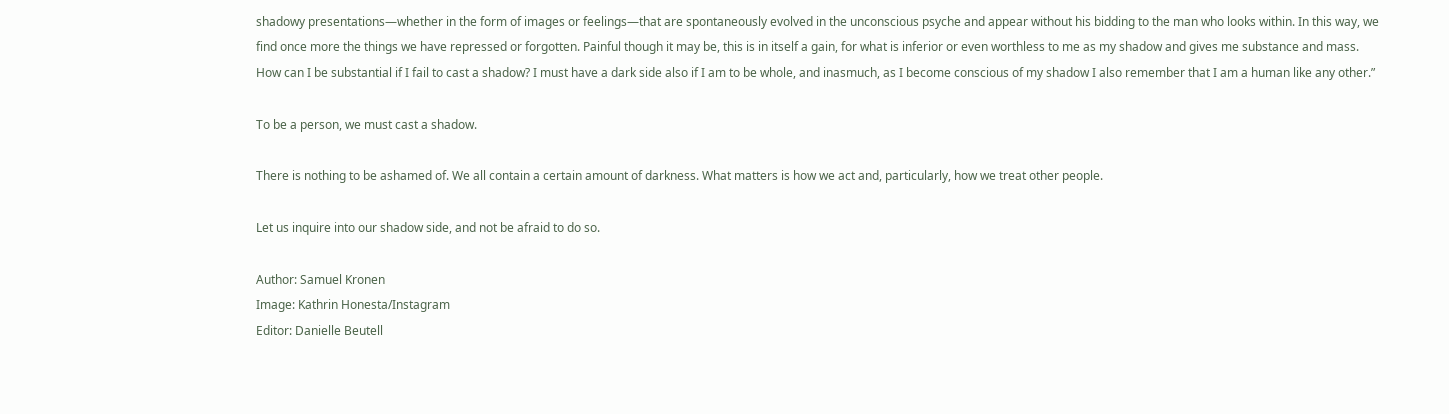shadowy presentations—whether in the form of images or feelings—that are spontaneously evolved in the unconscious psyche and appear without his bidding to the man who looks within. In this way, we find once more the things we have repressed or forgotten. Painful though it may be, this is in itself a gain, for what is inferior or even worthless to me as my shadow and gives me substance and mass. How can I be substantial if I fail to cast a shadow? I must have a dark side also if I am to be whole, and inasmuch, as I become conscious of my shadow I also remember that I am a human like any other.”

To be a person, we must cast a shadow.

There is nothing to be ashamed of. We all contain a certain amount of darkness. What matters is how we act and, particularly, how we treat other people.

Let us inquire into our shadow side, and not be afraid to do so.

Author: Samuel Kronen
Image: Kathrin Honesta/Instagram
Editor: Danielle Beutell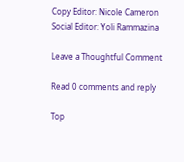Copy Editor: Nicole Cameron
Social Editor: Yoli Rammazina

Leave a Thoughtful Comment

Read 0 comments and reply

Top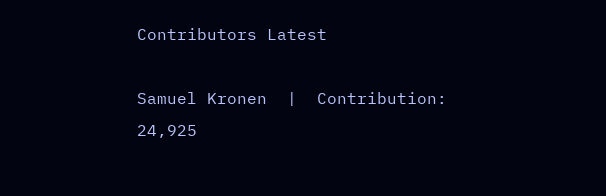Contributors Latest

Samuel Kronen  |  Contribution: 24,925